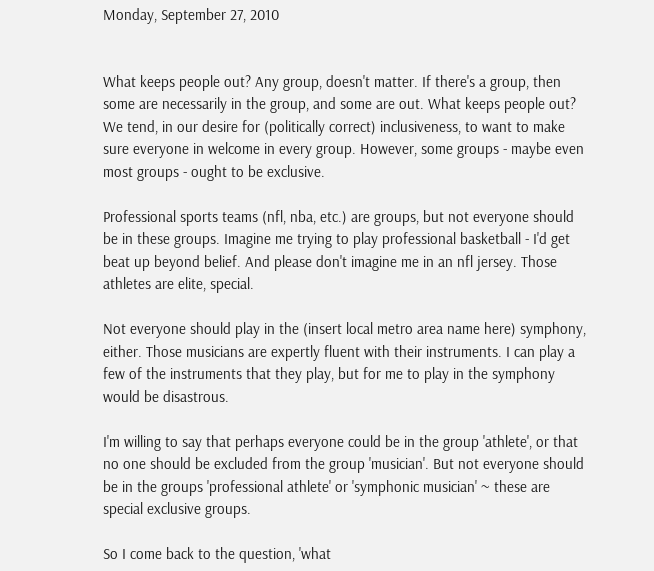Monday, September 27, 2010


What keeps people out? Any group, doesn't matter. If there's a group, then some are necessarily in the group, and some are out. What keeps people out? We tend, in our desire for (politically correct) inclusiveness, to want to make sure everyone in welcome in every group. However, some groups - maybe even most groups - ought to be exclusive.

Professional sports teams (nfl, nba, etc.) are groups, but not everyone should be in these groups. Imagine me trying to play professional basketball - I'd get beat up beyond belief. And please don't imagine me in an nfl jersey. Those athletes are elite, special.

Not everyone should play in the (insert local metro area name here) symphony, either. Those musicians are expertly fluent with their instruments. I can play a few of the instruments that they play, but for me to play in the symphony would be disastrous.

I'm willing to say that perhaps everyone could be in the group 'athlete', or that no one should be excluded from the group 'musician'. But not everyone should be in the groups 'professional athlete' or 'symphonic musician' ~ these are special exclusive groups.

So I come back to the question, 'what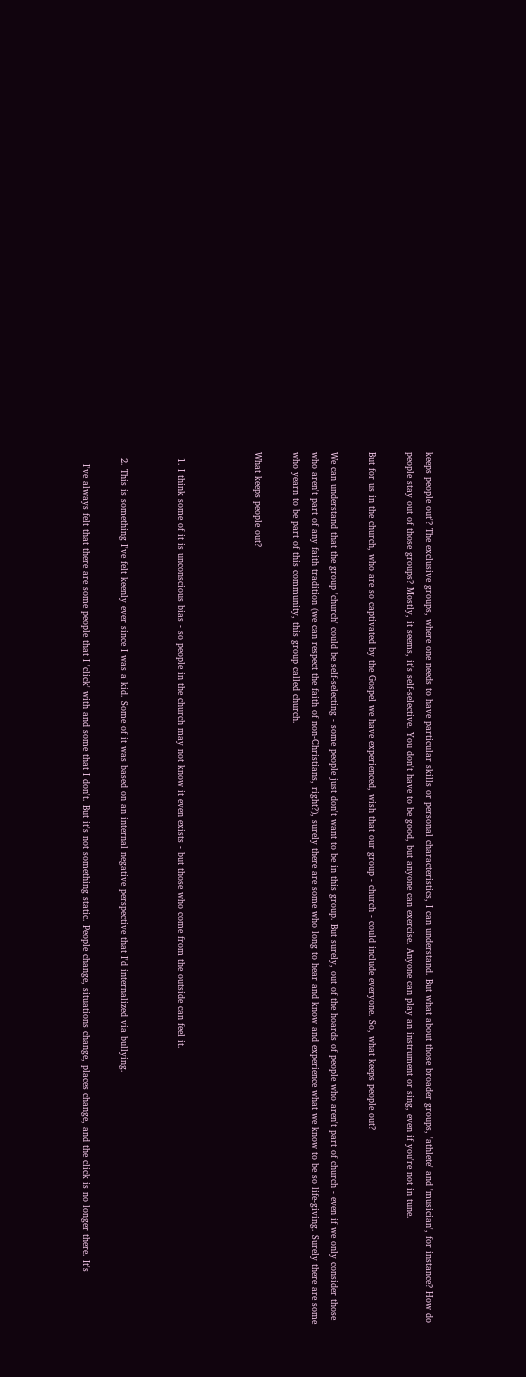keeps people out'? The exclusive groups, where one needs to have particular skills or personal characteristics, I can understand. But what about those broader groups, 'athlete' and 'musician', for instance? How do people stay out of those groups? Mostly, it seems, it's self-selective. You don't have to be good, but anyone can exercise. Anyone can play an instrument or sing, even if you're not in tune.

But for us in the church, who are so captivated by the Gospel we have experienced, wish that our group - church - could include everyone. So, what keeps people out?

We can understand that the group 'church' could be self-selecting - some people just don't want to be in this group. But surely, out of the hoards of people who aren't part of church - even if we only consider those who aren't part of any faith tradition (we can respect the faith of non-Christians, right?), surely there are some who long to hear and know and experience what we know to be so life-giving. Surely there are some who yearn to be part of this community, this group called church.

What keeps people out?



  1. I think some of it is unconscious bias - so people in the church may not know it even exists - but those who come from the outside can feel it.


  2. This is something I've felt keenly ever since I was a kid. Some of it was based on an internal negative perspective that I'd internalized via bullying.

    I've always felt that there are some people that I 'click' with and some that I don't. But it's not something static. People change, situations change, places change, and the click is no longer there. It's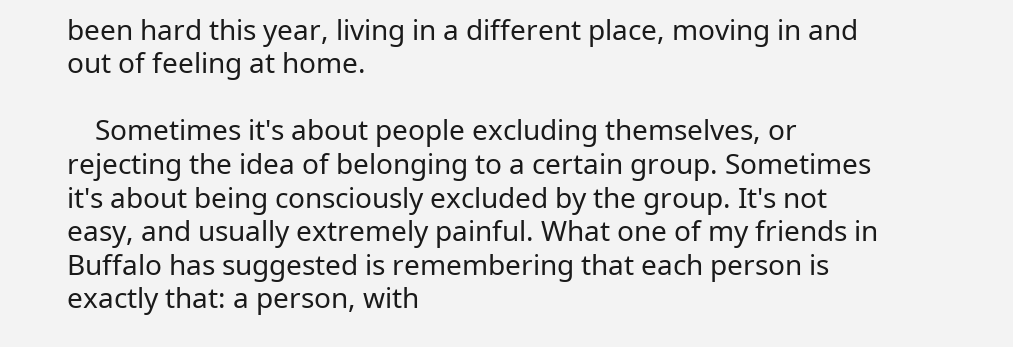been hard this year, living in a different place, moving in and out of feeling at home.

    Sometimes it's about people excluding themselves, or rejecting the idea of belonging to a certain group. Sometimes it's about being consciously excluded by the group. It's not easy, and usually extremely painful. What one of my friends in Buffalo has suggested is remembering that each person is exactly that: a person, with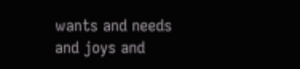wants and needs and joys and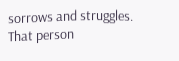sorrows and struggles. That person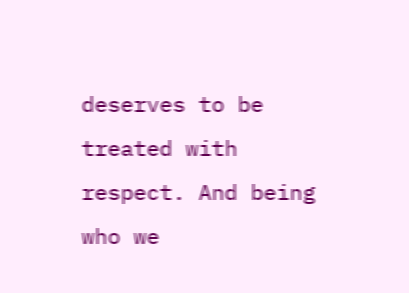deserves to be treated with respect. And being who we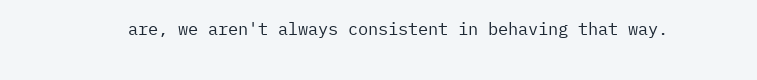are, we aren't always consistent in behaving that way.